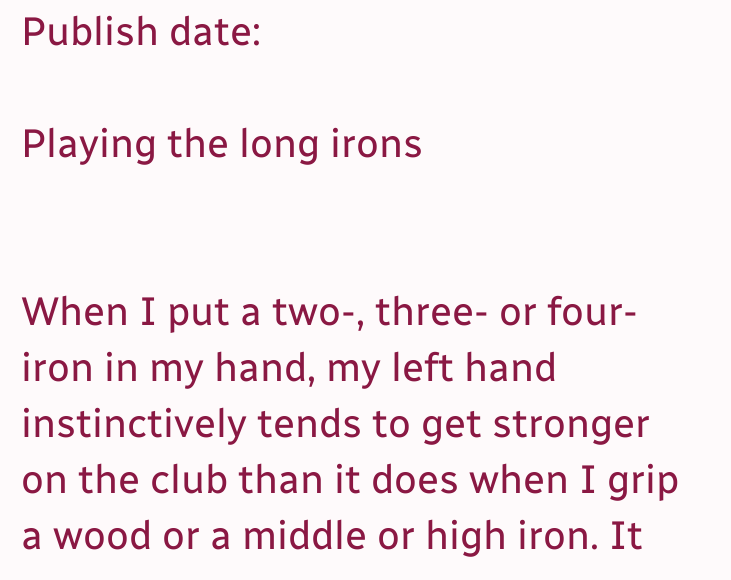Publish date:

Playing the long irons


When I put a two-, three- or four-iron in my hand, my left hand instinctively tends to get stronger on the club than it does when I grip a wood or a middle or high iron. It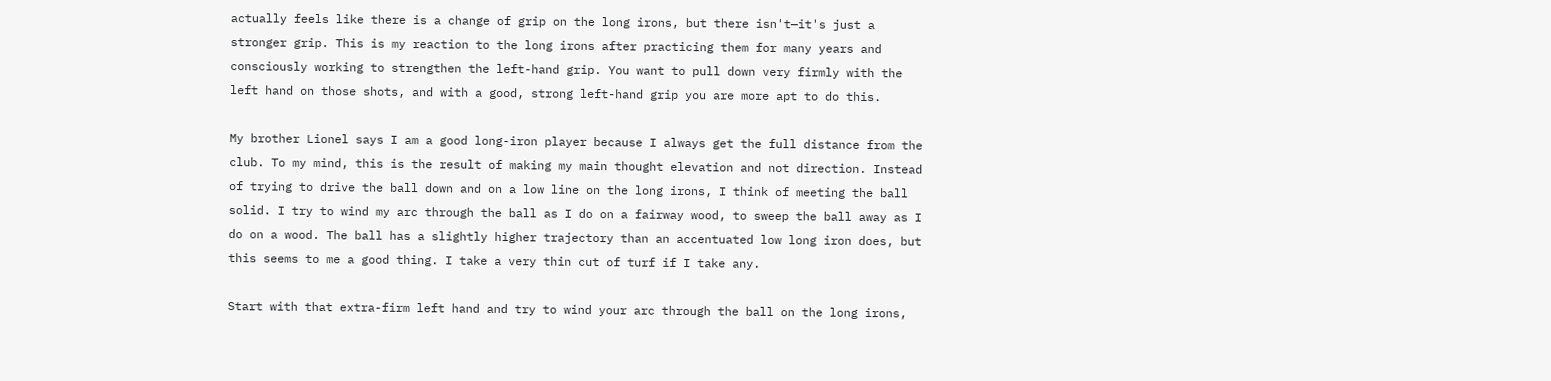actually feels like there is a change of grip on the long irons, but there isn't—it's just a stronger grip. This is my reaction to the long irons after practicing them for many years and consciously working to strengthen the left-hand grip. You want to pull down very firmly with the left hand on those shots, and with a good, strong left-hand grip you are more apt to do this.

My brother Lionel says I am a good long-iron player because I always get the full distance from the club. To my mind, this is the result of making my main thought elevation and not direction. Instead of trying to drive the ball down and on a low line on the long irons, I think of meeting the ball solid. I try to wind my arc through the ball as I do on a fairway wood, to sweep the ball away as I do on a wood. The ball has a slightly higher trajectory than an accentuated low long iron does, but this seems to me a good thing. I take a very thin cut of turf if I take any.

Start with that extra-firm left hand and try to wind your arc through the ball on the long irons,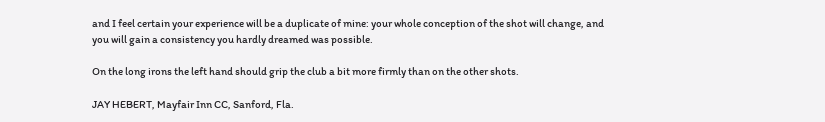and I feel certain your experience will be a duplicate of mine: your whole conception of the shot will change, and you will gain a consistency you hardly dreamed was possible.

On the long irons the left hand should grip the club a bit more firmly than on the other shots.

JAY HEBERT, Mayfair Inn CC, Sanford, Fla.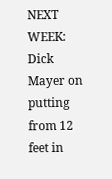NEXT WEEK: Dick Mayer on putting from 12 feet in